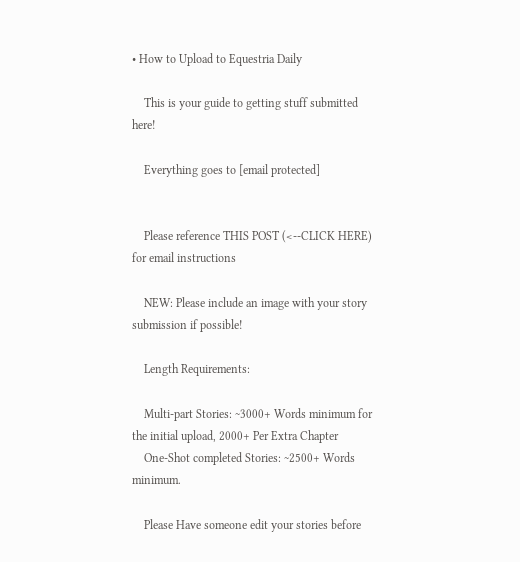• How to Upload to Equestria Daily

    This is your guide to getting stuff submitted here!

    Everything goes to [email protected]


    Please reference THIS POST (<--CLICK HERE) for email instructions

    NEW: Please include an image with your story submission if possible!

    Length Requirements:

    Multi-part Stories: ~3000+ Words minimum for the initial upload, 2000+ Per Extra Chapter
    One-Shot completed Stories: ~2500+ Words minimum.

    Please Have someone edit your stories before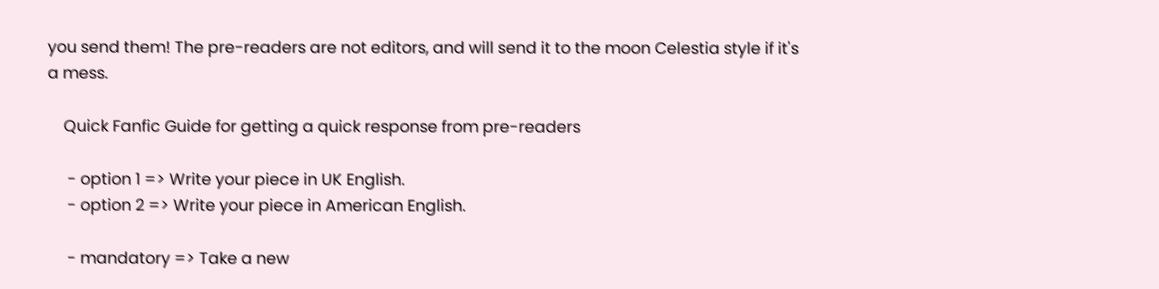you send them! The pre-readers are not editors, and will send it to the moon Celestia style if it's a mess.

    Quick Fanfic Guide for getting a quick response from pre-readers

     - option 1 => Write your piece in UK English.
     - option 2 => Write your piece in American English.

     - mandatory => Take a new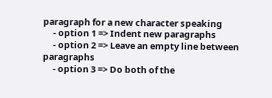paragraph for a new character speaking
     - option 1 => Indent new paragraphs
     - option 2 => Leave an empty line between paragraphs
     - option 3 => Do both of the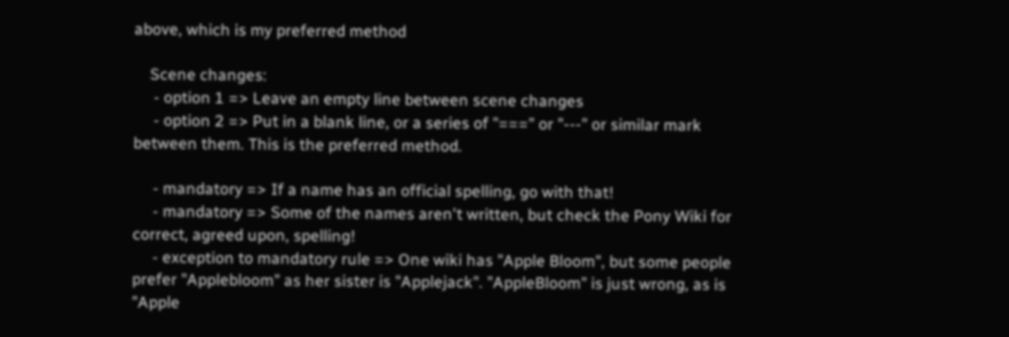above, which is my preferred method

    Scene changes:
     - option 1 => Leave an empty line between scene changes
     - option 2 => Put in a blank line, or a series of "===" or "---" or similar mark between them. This is the preferred method.

     - mandatory => If a name has an official spelling, go with that!
     - mandatory => Some of the names aren't written, but check the Pony Wiki for correct, agreed upon, spelling!
     - exception to mandatory rule => One wiki has "Apple Bloom", but some people prefer "Applebloom" as her sister is "Applejack". "AppleBloom" is just wrong, as is "Apple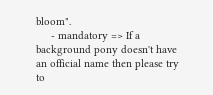bloom".
     - mandatory => If a background pony doesn't have an official name then please try to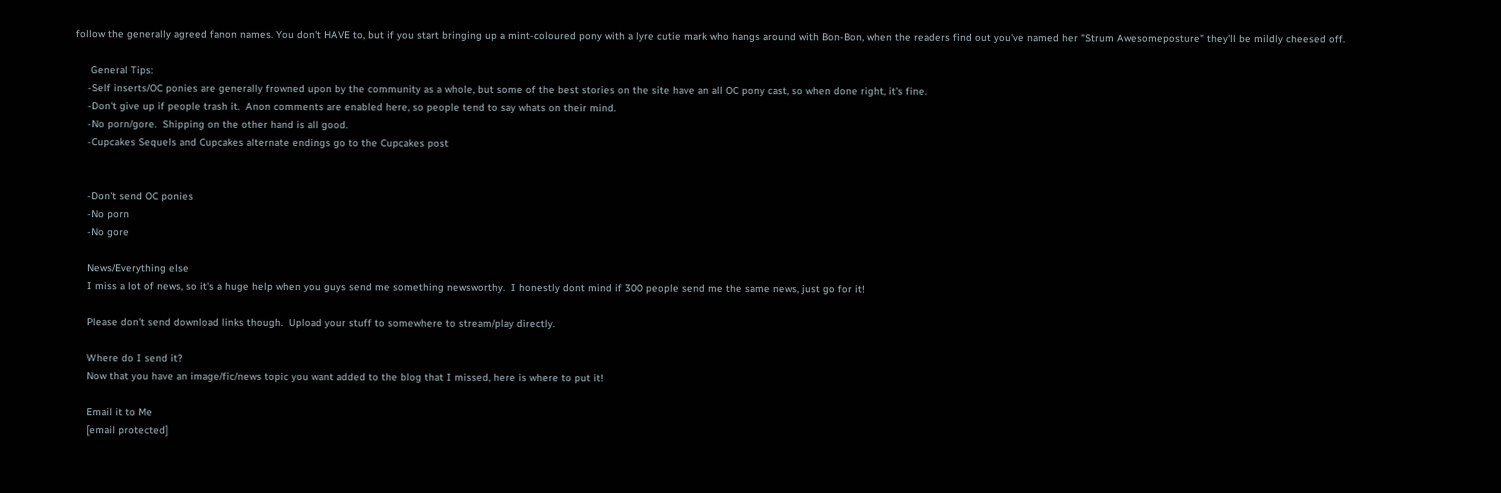follow the generally agreed fanon names. You don't HAVE to, but if you start bringing up a mint-coloured pony with a lyre cutie mark who hangs around with Bon-Bon, when the readers find out you've named her "Strum Awesomeposture" they'll be mildly cheesed off.

     General Tips:
    -Self inserts/OC ponies are generally frowned upon by the community as a whole, but some of the best stories on the site have an all OC pony cast, so when done right, it's fine.
    -Don't give up if people trash it.  Anon comments are enabled here, so people tend to say whats on their mind.
    -No porn/gore.  Shipping on the other hand is all good.
    -Cupcakes Sequels and Cupcakes alternate endings go to the Cupcakes post


    -Don't send OC ponies
    -No porn
    -No gore

    News/Everything else
    I miss a lot of news, so it's a huge help when you guys send me something newsworthy.  I honestly dont mind if 300 people send me the same news, just go for it!

    Please don't send download links though.  Upload your stuff to somewhere to stream/play directly.

    Where do I send it?
    Now that you have an image/fic/news topic you want added to the blog that I missed, here is where to put it!

    Email it to Me
    [email protected]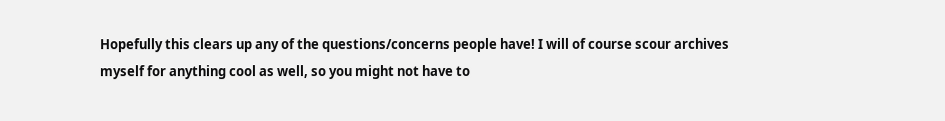Hopefully this clears up any of the questions/concerns people have! I will of course scour archives myself for anything cool as well, so you might not have to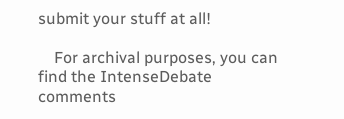submit your stuff at all!

    For archival purposes, you can find the IntenseDebate comments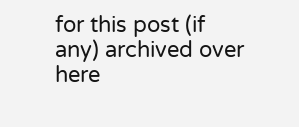for this post (if any) archived over here